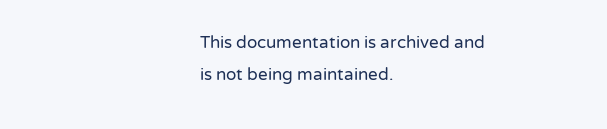This documentation is archived and is not being maintained.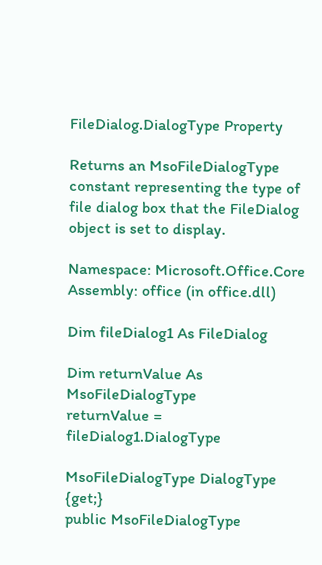FileDialog.DialogType Property

Returns an MsoFileDialogType constant representing the type of file dialog box that the FileDialog object is set to display.

Namespace: Microsoft.Office.Core
Assembly: office (in office.dll)

Dim fileDialog1 As FileDialog

Dim returnValue As MsoFileDialogType
returnValue = fileDialog1.DialogType

MsoFileDialogType DialogType {get;}
public MsoFileDialogType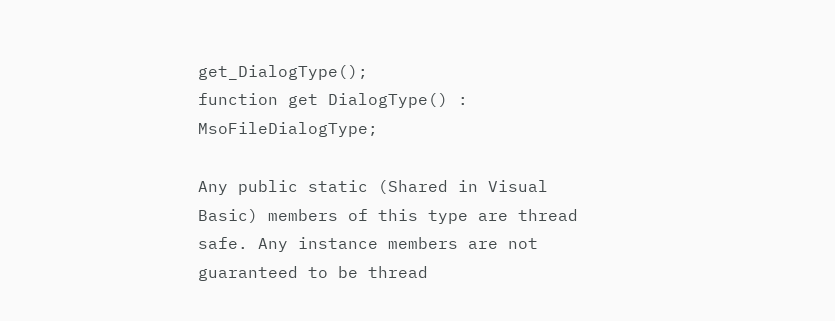get_DialogType();
function get DialogType() : MsoFileDialogType;

Any public static (Shared in Visual Basic) members of this type are thread safe. Any instance members are not guaranteed to be thread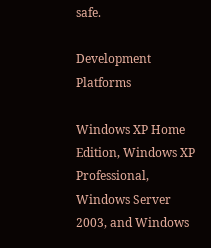safe.

Development Platforms

Windows XP Home Edition, Windows XP Professional, Windows Server 2003, and Windows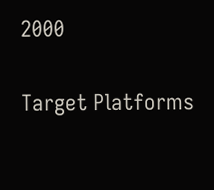2000

Target Platforms